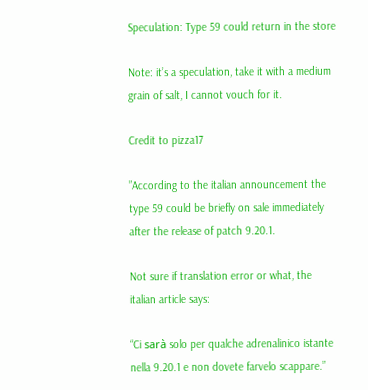Speculation: Type 59 could return in the store

Note: it’s a speculation, take it with a medium grain of salt, I cannot vouch for it.

Credit to pizza17

”According to the italian announcement the type 59 could be briefly on sale immediately after the release of patch 9.20.1.

Not sure if translation error or what, the italian article says:

“Ci sarà solo per qualche adrenalinico istante nella 9.20.1 e non dovete farvelo scappare.”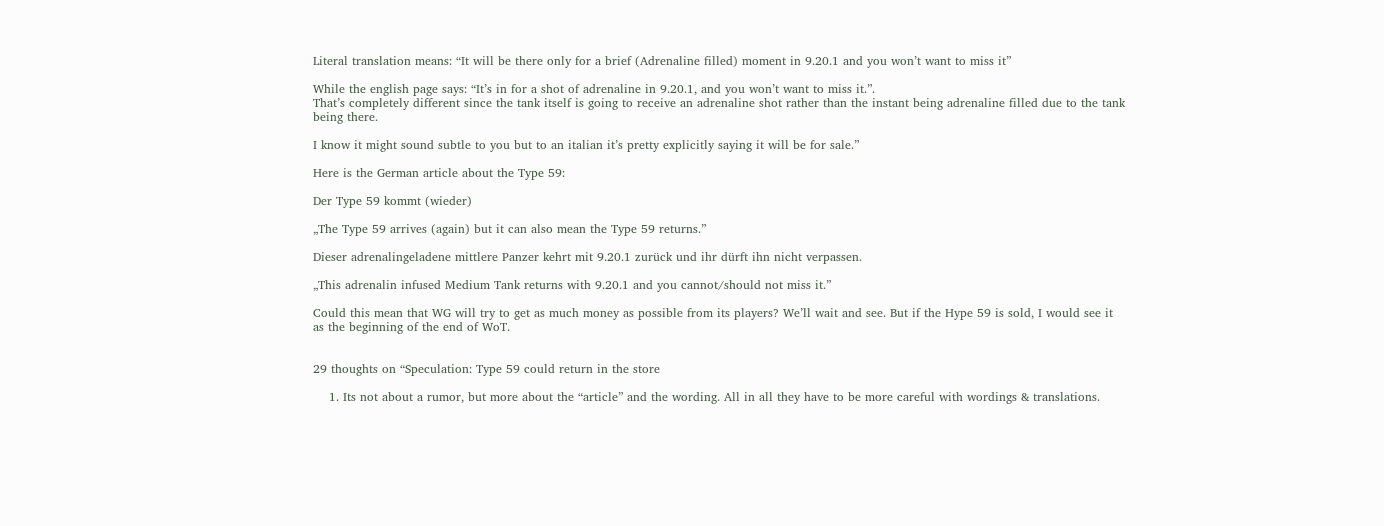Literal translation means: “It will be there only for a brief (Adrenaline filled) moment in 9.20.1 and you won’t want to miss it”

While the english page says: “It’s in for a shot of adrenaline in 9.20.1, and you won’t want to miss it.”.
That’s completely different since the tank itself is going to receive an adrenaline shot rather than the instant being adrenaline filled due to the tank being there.

I know it might sound subtle to you but to an italian it’s pretty explicitly saying it will be for sale.”

Here is the German article about the Type 59:

Der Type 59 kommt (wieder)

„The Type 59 arrives (again) but it can also mean the Type 59 returns.”

Dieser adrenalingeladene mittlere Panzer kehrt mit 9.20.1 zurück und ihr dürft ihn nicht verpassen.

„This adrenalin infused Medium Tank returns with 9.20.1 and you cannot/should not miss it.”

Could this mean that WG will try to get as much money as possible from its players? We’ll wait and see. But if the Hype 59 is sold, I would see it as the beginning of the end of WoT.


29 thoughts on “Speculation: Type 59 could return in the store

    1. Its not about a rumor, but more about the “article” and the wording. All in all they have to be more careful with wordings & translations.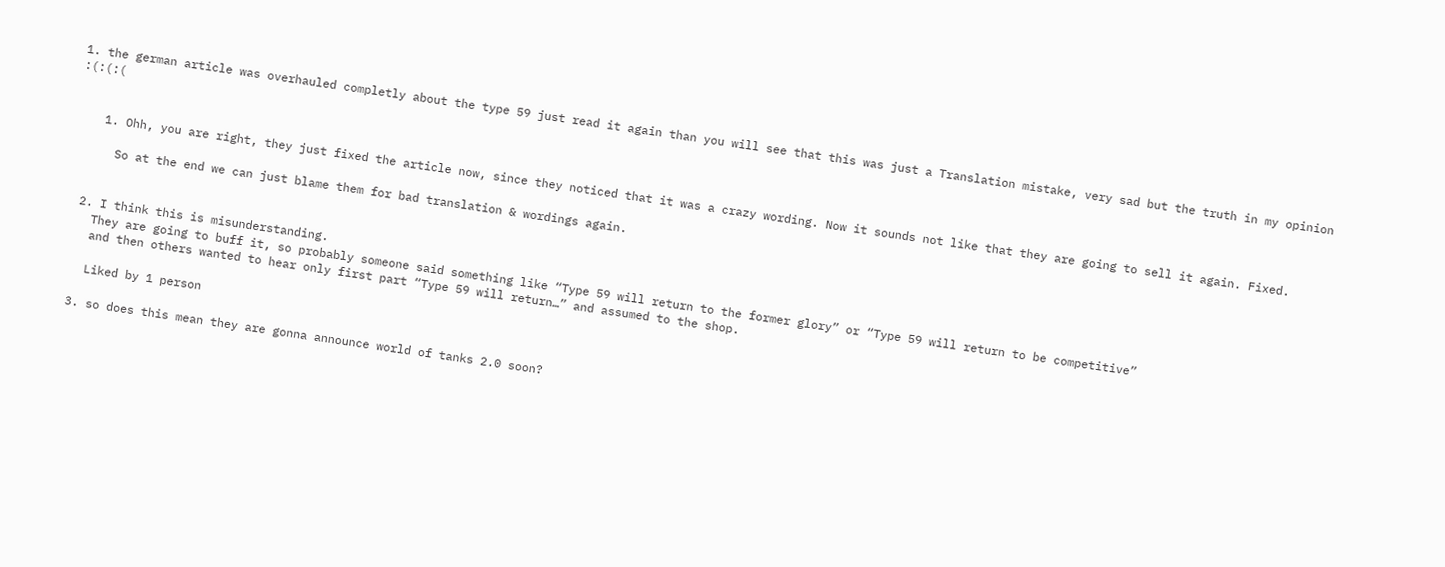1. the german article was overhauled completly about the type 59 just read it again than you will see that this was just a Translation mistake, very sad but the truth in my opinion :(:(:(


    1. Ohh, you are right, they just fixed the article now, since they noticed that it was a crazy wording. Now it sounds not like that they are going to sell it again. Fixed.

      So at the end we can just blame them for bad translation & wordings again.


  2. I think this is misunderstanding.
    They are going to buff it, so probably someone said something like “Type 59 will return to the former glory” or “Type 59 will return to be competitive”
    and then others wanted to hear only first part “Type 59 will return…” and assumed to the shop.

    Liked by 1 person

  3. so does this mean they are gonna announce world of tanks 2.0 soon?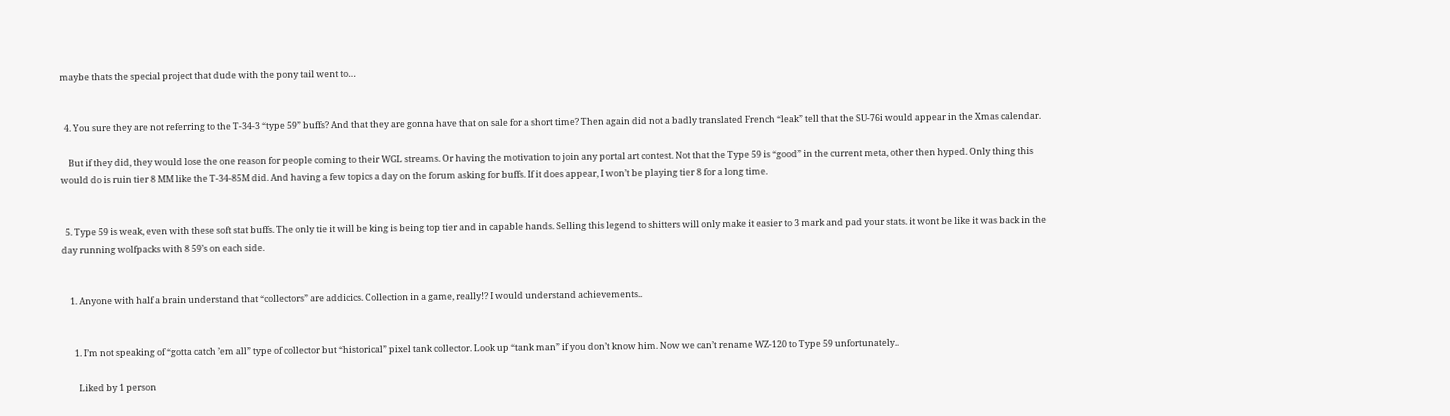maybe thats the special project that dude with the pony tail went to…


  4. You sure they are not referring to the T-34-3 “type 59” buffs? And that they are gonna have that on sale for a short time? Then again did not a badly translated French “leak” tell that the SU-76i would appear in the Xmas calendar.

    But if they did, they would lose the one reason for people coming to their WGL streams. Or having the motivation to join any portal art contest. Not that the Type 59 is “good” in the current meta, other then hyped. Only thing this would do is ruin tier 8 MM like the T-34-85M did. And having a few topics a day on the forum asking for buffs. If it does appear, I won’t be playing tier 8 for a long time.


  5. Type 59 is weak, even with these soft stat buffs. The only tie it will be king is being top tier and in capable hands. Selling this legend to shitters will only make it easier to 3 mark and pad your stats. it wont be like it was back in the day running wolfpacks with 8 59’s on each side.


    1. Anyone with half a brain understand that “collectors” are addicics. Collection in a game, really!? I would understand achievements..


      1. I’m not speaking of “gotta catch ’em all” type of collector but “historical” pixel tank collector. Look up “tank man” if you don’t know him. Now we can’t rename WZ-120 to Type 59 unfortunately..

        Liked by 1 person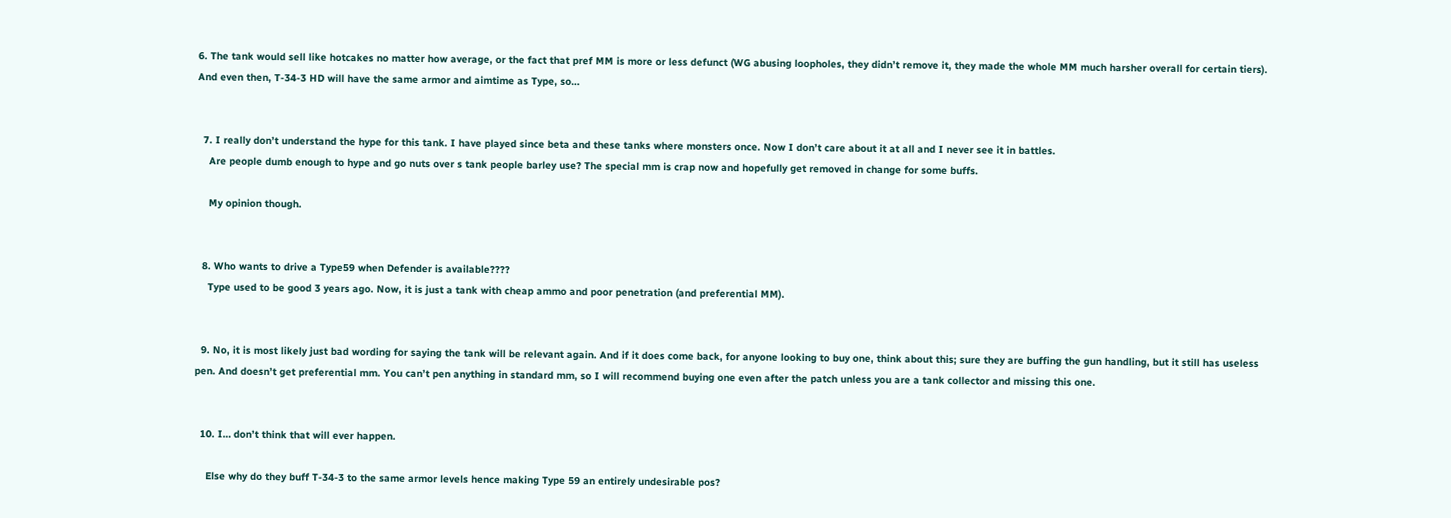6. The tank would sell like hotcakes no matter how average, or the fact that pref MM is more or less defunct (WG abusing loopholes, they didn’t remove it, they made the whole MM much harsher overall for certain tiers). And even then, T-34-3 HD will have the same armor and aimtime as Type, so…


  7. I really don’t understand the hype for this tank. I have played since beta and these tanks where monsters once. Now I don’t care about it at all and I never see it in battles.
    Are people dumb enough to hype and go nuts over s tank people barley use? The special mm is crap now and hopefully get removed in change for some buffs.

    My opinion though.


  8. Who wants to drive a Type59 when Defender is available????
    Type used to be good 3 years ago. Now, it is just a tank with cheap ammo and poor penetration (and preferential MM).


  9. No, it is most likely just bad wording for saying the tank will be relevant again. And if it does come back, for anyone looking to buy one, think about this; sure they are buffing the gun handling, but it still has useless pen. And doesn’t get preferential mm. You can’t pen anything in standard mm, so I will recommend buying one even after the patch unless you are a tank collector and missing this one.


  10. I… don’t think that will ever happen.

    Else why do they buff T-34-3 to the same armor levels hence making Type 59 an entirely undesirable pos?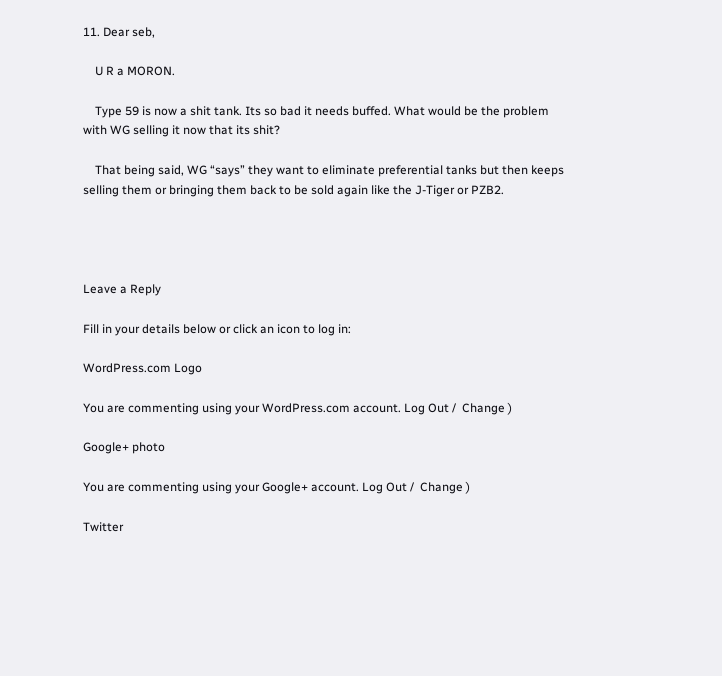11. Dear seb,

    U R a MORON.

    Type 59 is now a shit tank. Its so bad it needs buffed. What would be the problem with WG selling it now that its shit?

    That being said, WG “says” they want to eliminate preferential tanks but then keeps selling them or bringing them back to be sold again like the J-Tiger or PZB2.




Leave a Reply

Fill in your details below or click an icon to log in:

WordPress.com Logo

You are commenting using your WordPress.com account. Log Out /  Change )

Google+ photo

You are commenting using your Google+ account. Log Out /  Change )

Twitter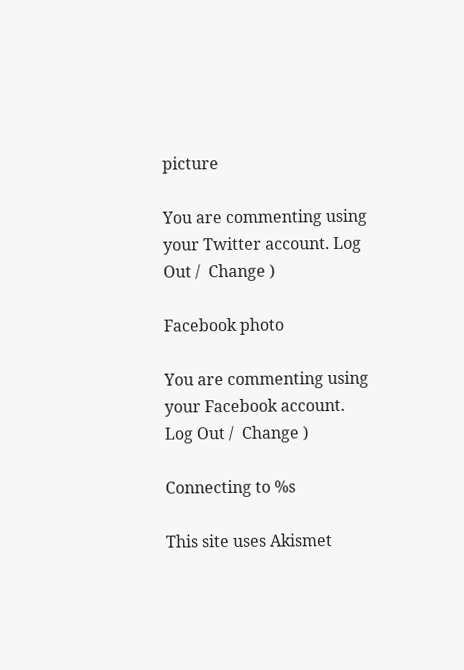picture

You are commenting using your Twitter account. Log Out /  Change )

Facebook photo

You are commenting using your Facebook account. Log Out /  Change )

Connecting to %s

This site uses Akismet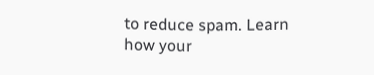to reduce spam. Learn how your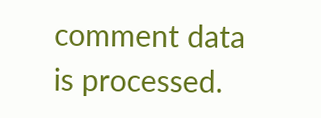comment data is processed.